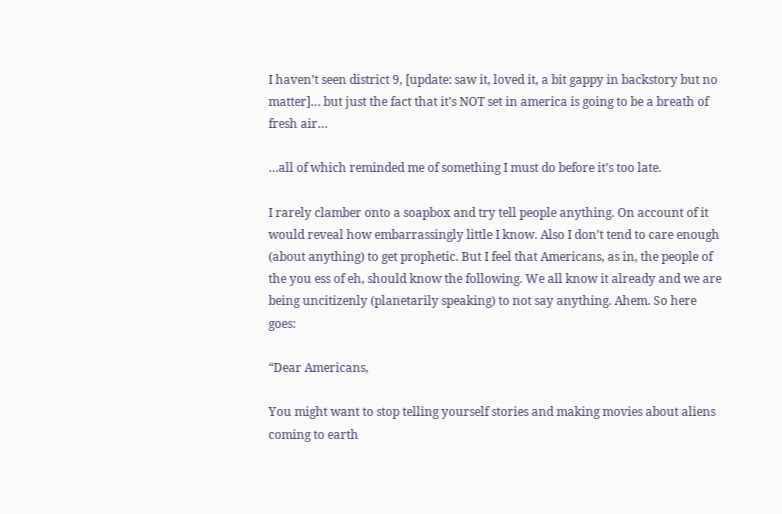I haven’t seen district 9, [update: saw it, loved it, a bit gappy in backstory but no matter]… but just the fact that it’s NOT set in america is going to be a breath of fresh air…

…all of which reminded me of something I must do before it’s too late.

I rarely clamber onto a soapbox and try tell people anything. On account of it would reveal how embarrassingly little I know. Also I don’t tend to care enough (about anything) to get prophetic. But I feel that Americans, as in, the people of the you ess of eh, should know the following. We all know it already and we are being uncitizenly (planetarily speaking) to not say anything. Ahem. So here goes:

“Dear Americans,

You might want to stop telling yourself stories and making movies about aliens coming to earth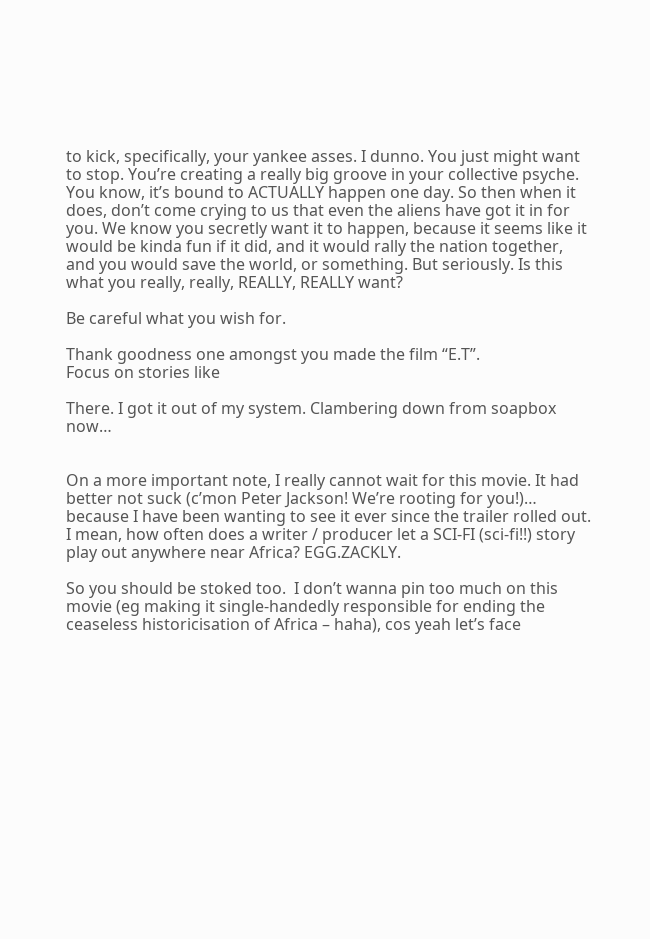to kick, specifically, your yankee asses. I dunno. You just might want to stop. You’re creating a really big groove in your collective psyche. You know, it’s bound to ACTUALLY happen one day. So then when it does, don’t come crying to us that even the aliens have got it in for you. We know you secretly want it to happen, because it seems like it would be kinda fun if it did, and it would rally the nation together, and you would save the world, or something. But seriously. Is this what you really, really, REALLY, REALLY want?

Be careful what you wish for.

Thank goodness one amongst you made the film “E.T”.
Focus on stories like

There. I got it out of my system. Clambering down from soapbox now…


On a more important note, I really cannot wait for this movie. It had better not suck (c’mon Peter Jackson! We’re rooting for you!)… because I have been wanting to see it ever since the trailer rolled out. I mean, how often does a writer / producer let a SCI-FI (sci-fi!!) story play out anywhere near Africa? EGG.ZACKLY.

So you should be stoked too.  I don’t wanna pin too much on this movie (eg making it single-handedly responsible for ending the ceaseless historicisation of Africa – haha), cos yeah let’s face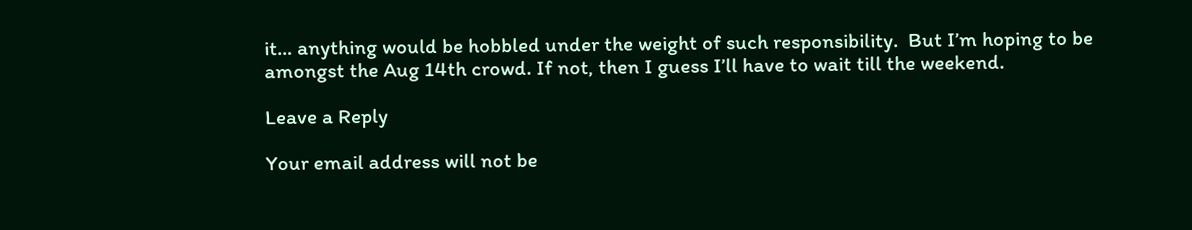it… anything would be hobbled under the weight of such responsibility.  But I’m hoping to be amongst the Aug 14th crowd. If not, then I guess I’ll have to wait till the weekend.

Leave a Reply

Your email address will not be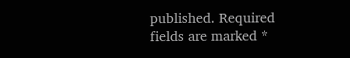published. Required fields are marked *